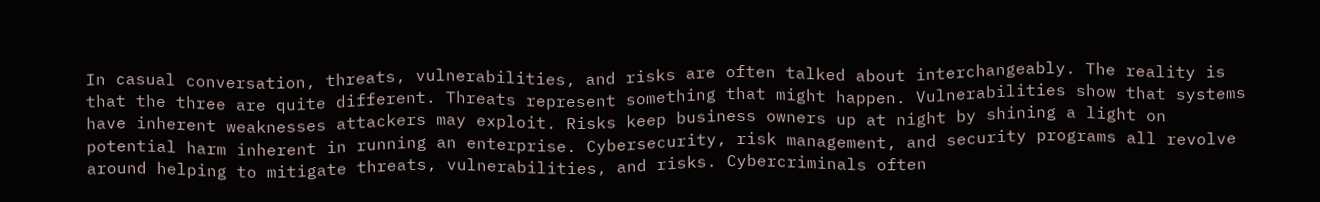In casual conversation, threats, vulnerabilities, and risks are often talked about interchangeably. The reality is that the three are quite different. Threats represent something that might happen. Vulnerabilities show that systems have inherent weaknesses attackers may exploit. Risks keep business owners up at night by shining a light on potential harm inherent in running an enterprise. Cybersecurity, risk management, and security programs all revolve around helping to mitigate threats, vulnerabilities, and risks. Cybercriminals often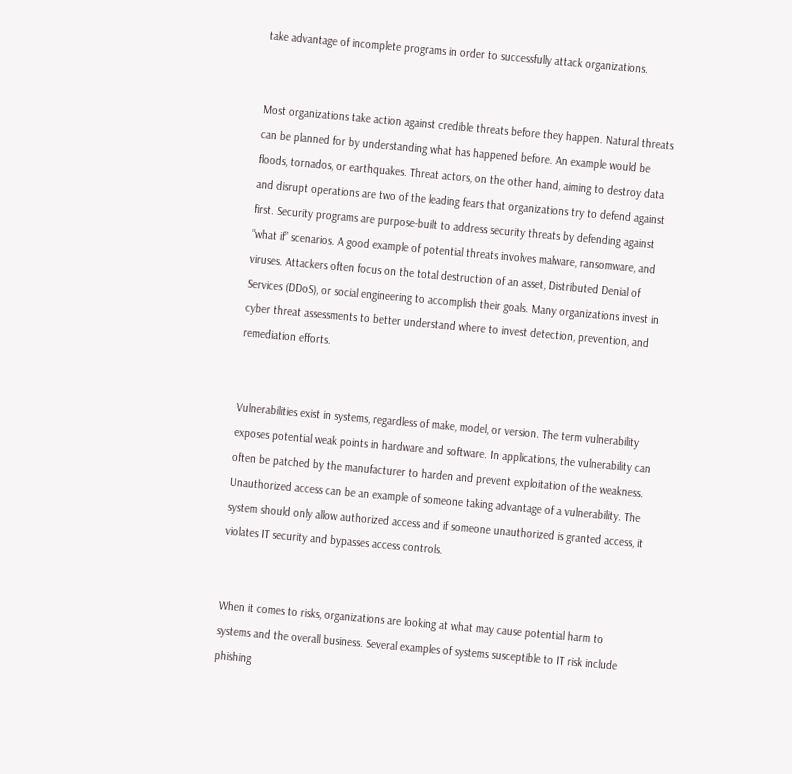take advantage of incomplete programs in order to successfully attack organizations.


Most organizations take action against credible threats before they happen. Natural threats can be planned for by understanding what has happened before. An example would be floods, tornados, or earthquakes. Threat actors, on the other hand, aiming to destroy data and disrupt operations are two of the leading fears that organizations try to defend against first. Security programs are purpose-built to address security threats by defending against “what if” scenarios. A good example of potential threats involves malware, ransomware, and viruses. Attackers often focus on the total destruction of an asset, Distributed Denial of Services (DDoS), or social engineering to accomplish their goals. Many organizations invest in cyber threat assessments to better understand where to invest detection, prevention, and remediation efforts.


Vulnerabilities exist in systems, regardless of make, model, or version. The term vulnerability exposes potential weak points in hardware and software. In applications, the vulnerability can often be patched by the manufacturer to harden and prevent exploitation of the weakness. Unauthorized access can be an example of someone taking advantage of a vulnerability. The system should only allow authorized access and if someone unauthorized is granted access, it violates IT security and bypasses access controls.


When it comes to risks, organizations are looking at what may cause potential harm to systems and the overall business. Several examples of systems susceptible to IT risk include phishing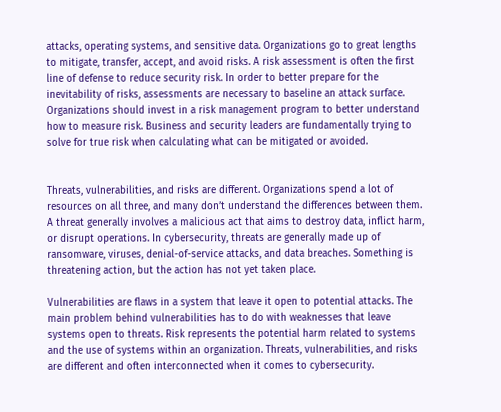attacks, operating systems, and sensitive data. Organizations go to great lengths to mitigate, transfer, accept, and avoid risks. A risk assessment is often the first line of defense to reduce security risk. In order to better prepare for the inevitability of risks, assessments are necessary to baseline an attack surface. Organizations should invest in a risk management program to better understand how to measure risk. Business and security leaders are fundamentally trying to solve for true risk when calculating what can be mitigated or avoided.


Threats, vulnerabilities, and risks are different. Organizations spend a lot of resources on all three, and many don’t understand the differences between them. A threat generally involves a malicious act that aims to destroy data, inflict harm, or disrupt operations. In cybersecurity, threats are generally made up of ransomware, viruses, denial-of-service attacks, and data breaches. Something is threatening action, but the action has not yet taken place.

Vulnerabilities are flaws in a system that leave it open to potential attacks. The main problem behind vulnerabilities has to do with weaknesses that leave systems open to threats. Risk represents the potential harm related to systems and the use of systems within an organization. Threats, vulnerabilities, and risks are different and often interconnected when it comes to cybersecurity.